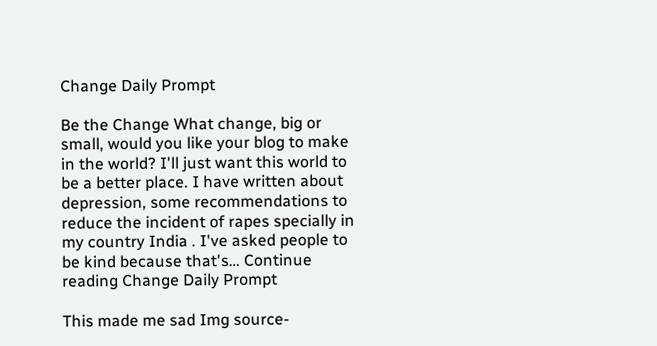Change Daily Prompt

Be the Change What change, big or small, would you like your blog to make in the world? I'll just want this world to be a better place. I have written about depression, some recommendations to reduce the incident of rapes specially in my country India . I've asked people to be kind because that's… Continue reading Change Daily Prompt

This made me sad Img source-